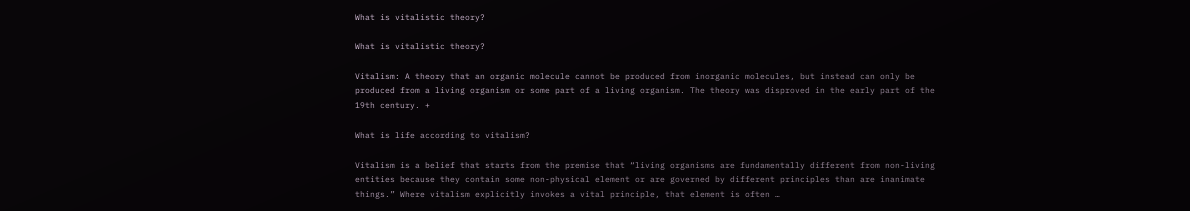What is vitalistic theory?

What is vitalistic theory?

Vitalism: A theory that an organic molecule cannot be produced from inorganic molecules, but instead can only be produced from a living organism or some part of a living organism. The theory was disproved in the early part of the 19th century. +

What is life according to vitalism?

Vitalism is a belief that starts from the premise that “living organisms are fundamentally different from non-living entities because they contain some non-physical element or are governed by different principles than are inanimate things.” Where vitalism explicitly invokes a vital principle, that element is often …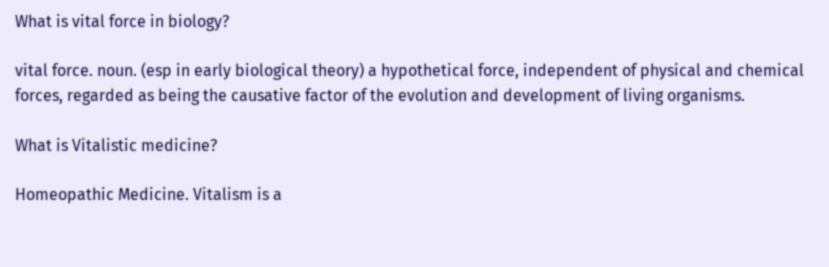What is vital force in biology?

vital force. noun. (esp in early biological theory) a hypothetical force, independent of physical and chemical forces, regarded as being the causative factor of the evolution and development of living organisms.

What is Vitalistic medicine?

Homeopathic Medicine. Vitalism is a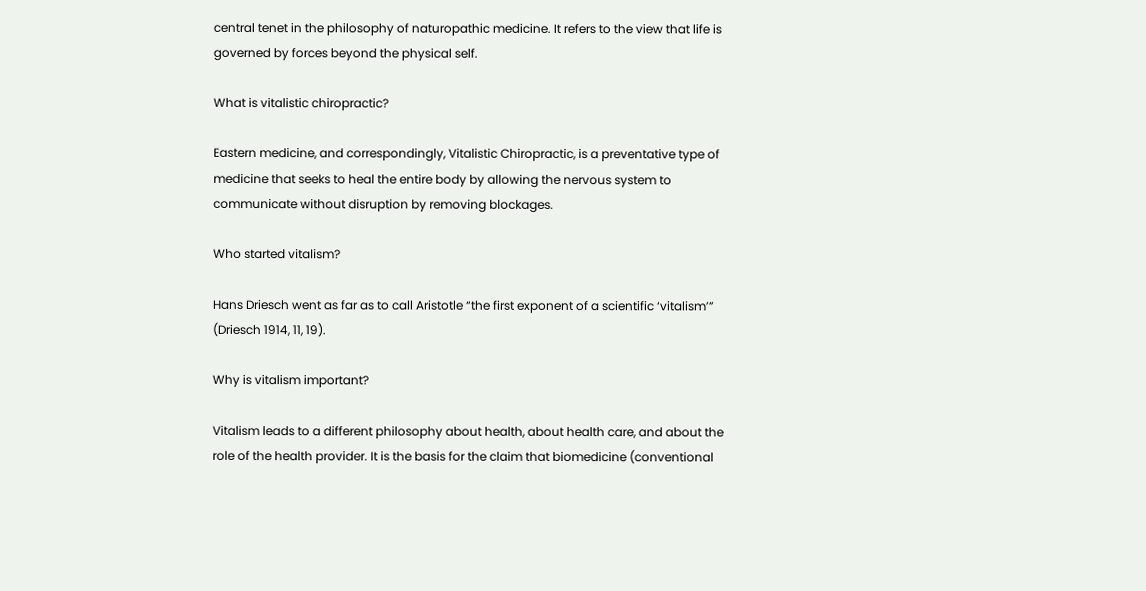central tenet in the philosophy of naturopathic medicine. It refers to the view that life is governed by forces beyond the physical self.

What is vitalistic chiropractic?

Eastern medicine, and correspondingly, Vitalistic Chiropractic, is a preventative type of medicine that seeks to heal the entire body by allowing the nervous system to communicate without disruption by removing blockages.

Who started vitalism?

Hans Driesch went as far as to call Aristotle “the first exponent of a scientific ‘vitalism’” (Driesch 1914, 11, 19).

Why is vitalism important?

Vitalism leads to a different philosophy about health, about health care, and about the role of the health provider. It is the basis for the claim that biomedicine (conventional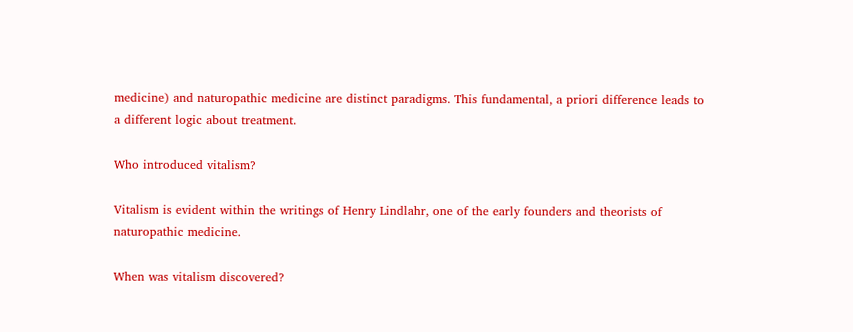medicine) and naturopathic medicine are distinct paradigms. This fundamental, a priori difference leads to a different logic about treatment.

Who introduced vitalism?

Vitalism is evident within the writings of Henry Lindlahr, one of the early founders and theorists of naturopathic medicine.

When was vitalism discovered?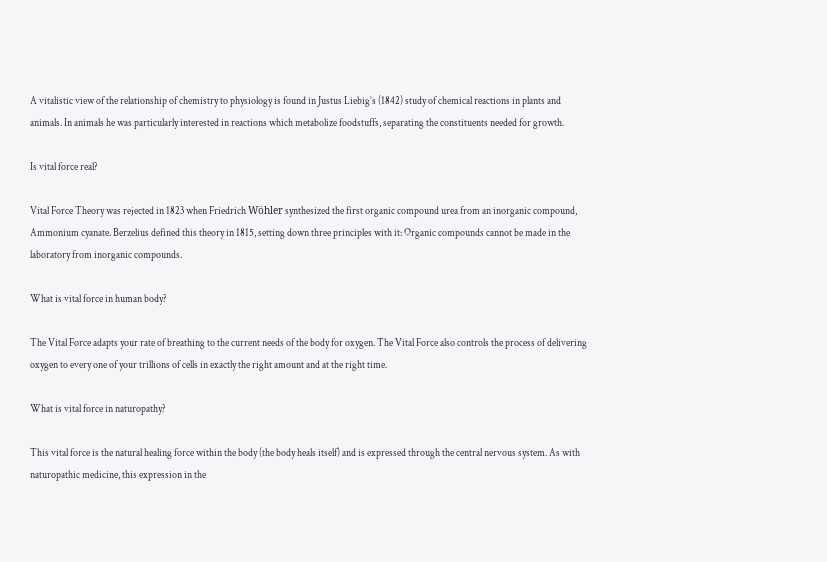A vitalistic view of the relationship of chemistry to physiology is found in Justus Liebig’s (1842) study of chemical reactions in plants and animals. In animals he was particularly interested in reactions which metabolize foodstuffs, separating the constituents needed for growth.

Is vital force real?

Vital Force Theory was rejected in 1823 when Friedrich Wöhler synthesized the first organic compound urea from an inorganic compound, Ammonium cyanate. Berzelius defined this theory in 1815, setting down three principles with it: Organic compounds cannot be made in the laboratory from inorganic compounds.

What is vital force in human body?

The Vital Force adapts your rate of breathing to the current needs of the body for oxygen. The Vital Force also controls the process of delivering oxygen to every one of your trillions of cells in exactly the right amount and at the right time.

What is vital force in naturopathy?

This vital force is the natural healing force within the body (the body heals itself) and is expressed through the central nervous system. As with naturopathic medicine, this expression in the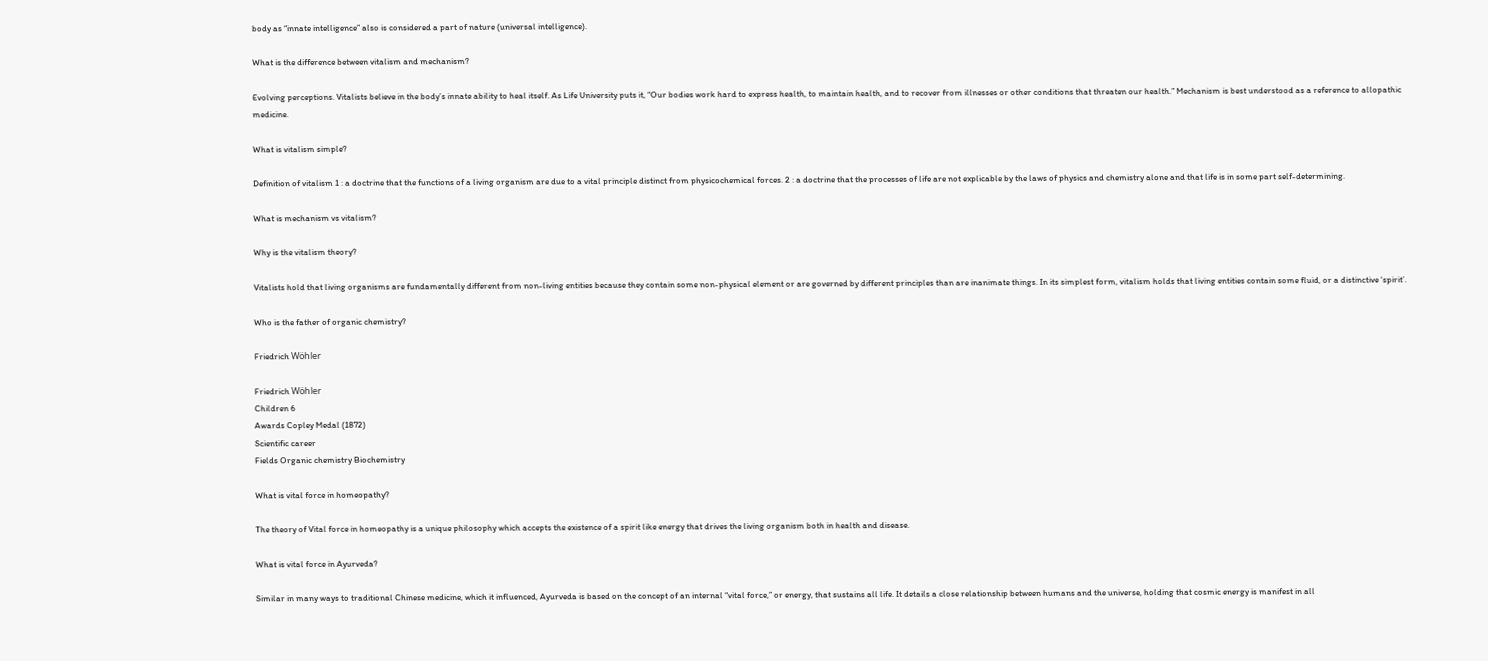body as “innate intelligence” also is considered a part of nature (universal intelligence).

What is the difference between vitalism and mechanism?

Evolving perceptions. Vitalists believe in the body’s innate ability to heal itself. As Life University puts it, “Our bodies work hard to express health, to maintain health, and to recover from illnesses or other conditions that threaten our health.” Mechanism is best understood as a reference to allopathic medicine.

What is vitalism simple?

Definition of vitalism 1 : a doctrine that the functions of a living organism are due to a vital principle distinct from physicochemical forces. 2 : a doctrine that the processes of life are not explicable by the laws of physics and chemistry alone and that life is in some part self-determining.

What is mechanism vs vitalism?

Why is the vitalism theory?

Vitalists hold that living organisms are fundamentally different from non-living entities because they contain some non-physical element or are governed by different principles than are inanimate things. In its simplest form, vitalism holds that living entities contain some fluid, or a distinctive ‘spirit’.

Who is the father of organic chemistry?

Friedrich Wöhler

Friedrich Wöhler
Children 6
Awards Copley Medal (1872)
Scientific career
Fields Organic chemistry Biochemistry

What is vital force in homeopathy?

The theory of Vital force in homeopathy is a unique philosophy which accepts the existence of a spirit like energy that drives the living organism both in health and disease.

What is vital force in Ayurveda?

Similar in many ways to traditional Chinese medicine, which it influenced, Ayurveda is based on the concept of an internal “vital force,” or energy, that sustains all life. It details a close relationship between humans and the universe, holding that cosmic energy is manifest in all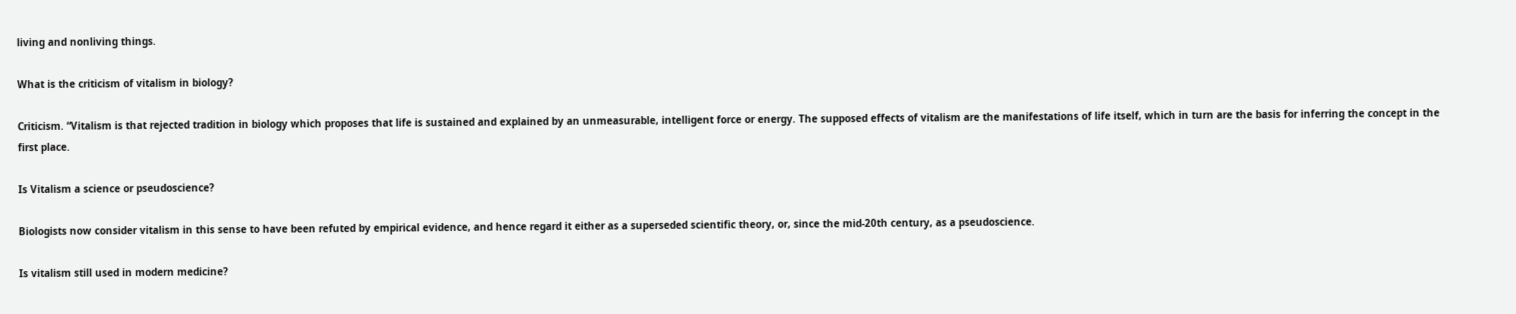living and nonliving things.

What is the criticism of vitalism in biology?

Criticism. “Vitalism is that rejected tradition in biology which proposes that life is sustained and explained by an unmeasurable, intelligent force or energy. The supposed effects of vitalism are the manifestations of life itself, which in turn are the basis for inferring the concept in the first place.

Is Vitalism a science or pseudoscience?

Biologists now consider vitalism in this sense to have been refuted by empirical evidence, and hence regard it either as a superseded scientific theory, or, since the mid-20th century, as a pseudoscience.

Is vitalism still used in modern medicine?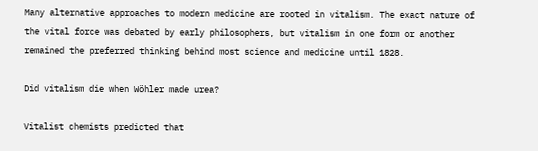Many alternative approaches to modern medicine are rooted in vitalism. The exact nature of the vital force was debated by early philosophers, but vitalism in one form or another remained the preferred thinking behind most science and medicine until 1828.

Did vitalism die when Wöhler made urea?

Vitalist chemists predicted that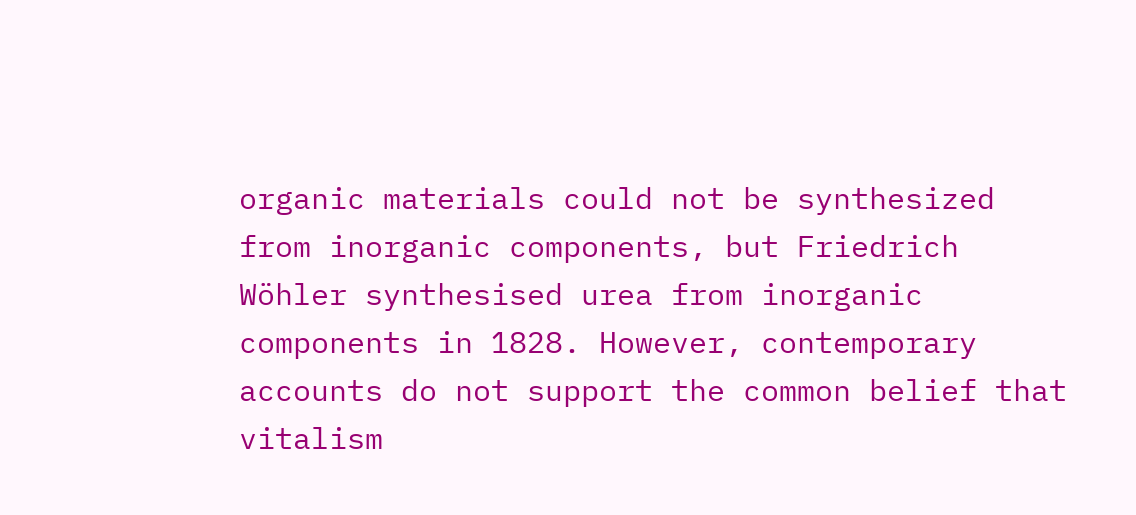organic materials could not be synthesized from inorganic components, but Friedrich Wöhler synthesised urea from inorganic components in 1828. However, contemporary accounts do not support the common belief that vitalism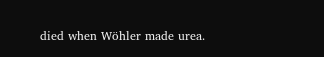died when Wöhler made urea.